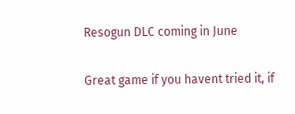Resogun DLC coming in June

Great game if you havent tried it, if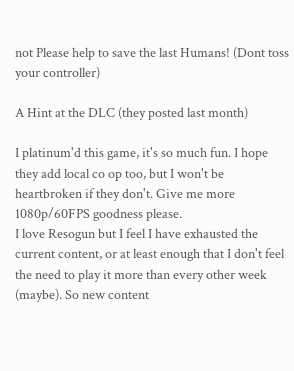not Please help to save the last Humans! (Dont toss your controller)

A Hint at the DLC (they posted last month)

I platinum'd this game, it's so much fun. I hope they add local co op too, but I won't be heartbroken if they don't. Give me more 1080p/60FPS goodness please.
I love Resogun but I feel I have exhausted the current content, or at least enough that I don't feel the need to play it more than every other week (maybe). So new content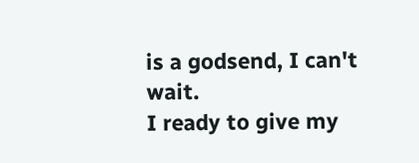is a godsend, I can't wait.
I ready to give my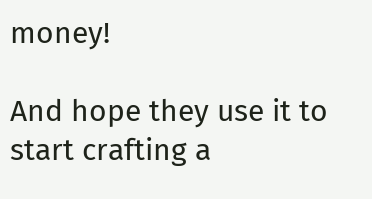money!

And hope they use it to start crafting a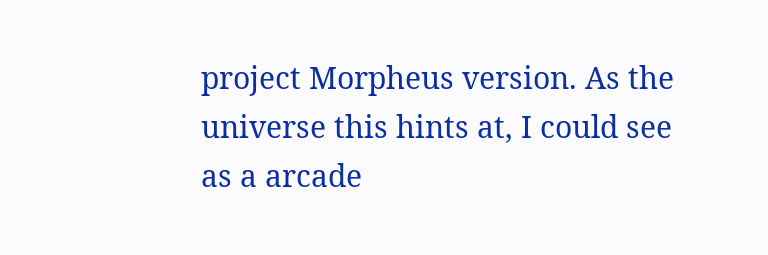project Morpheus version. As the universe this hints at, I could see as a arcade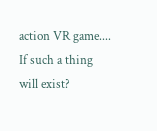action VR game.... If such a thing will exist?